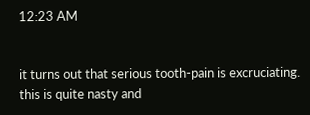12:23 AM


it turns out that serious tooth-pain is excruciating. this is quite nasty and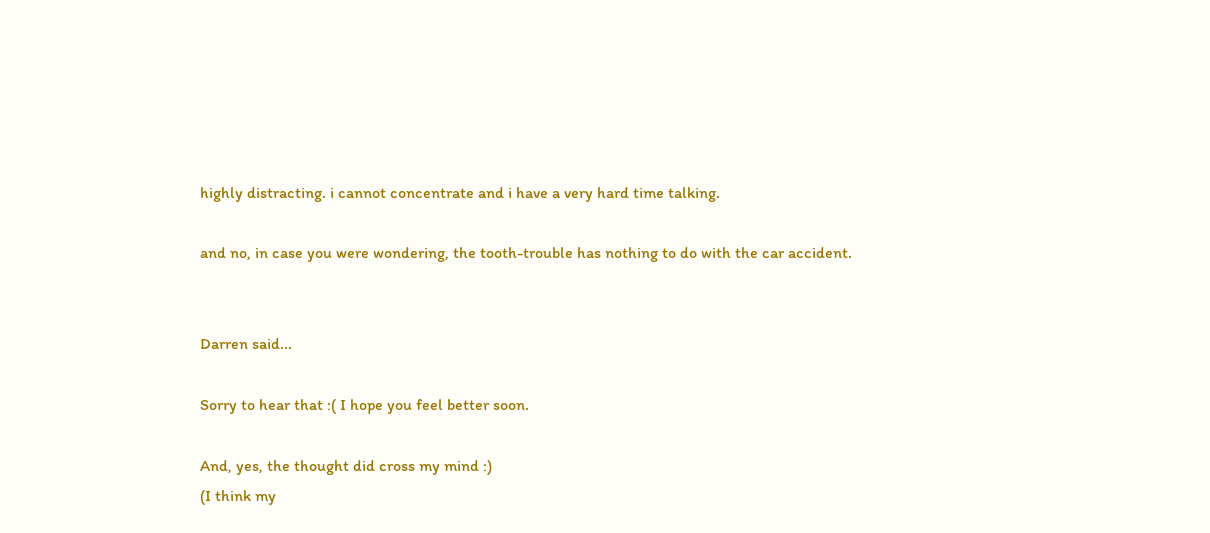highly distracting. i cannot concentrate and i have a very hard time talking.

and no, in case you were wondering, the tooth-trouble has nothing to do with the car accident.


Darren said...

Sorry to hear that :( I hope you feel better soon.

And, yes, the thought did cross my mind :)
(I think my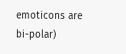emoticons are bi-polar)